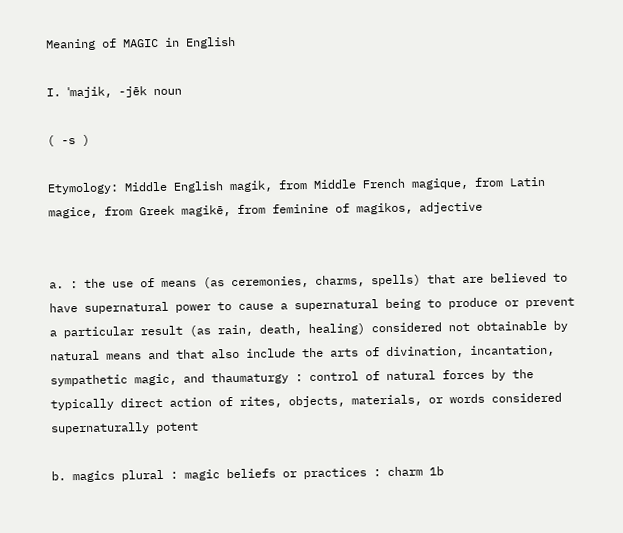Meaning of MAGIC in English

I. ˈmajik, -jēk noun

( -s )

Etymology: Middle English magik, from Middle French magique, from Latin magice, from Greek magikē, from feminine of magikos, adjective


a. : the use of means (as ceremonies, charms, spells) that are believed to have supernatural power to cause a supernatural being to produce or prevent a particular result (as rain, death, healing) considered not obtainable by natural means and that also include the arts of divination, incantation, sympathetic magic, and thaumaturgy : control of natural forces by the typically direct action of rites, objects, materials, or words considered supernaturally potent

b. magics plural : magic beliefs or practices : charm 1b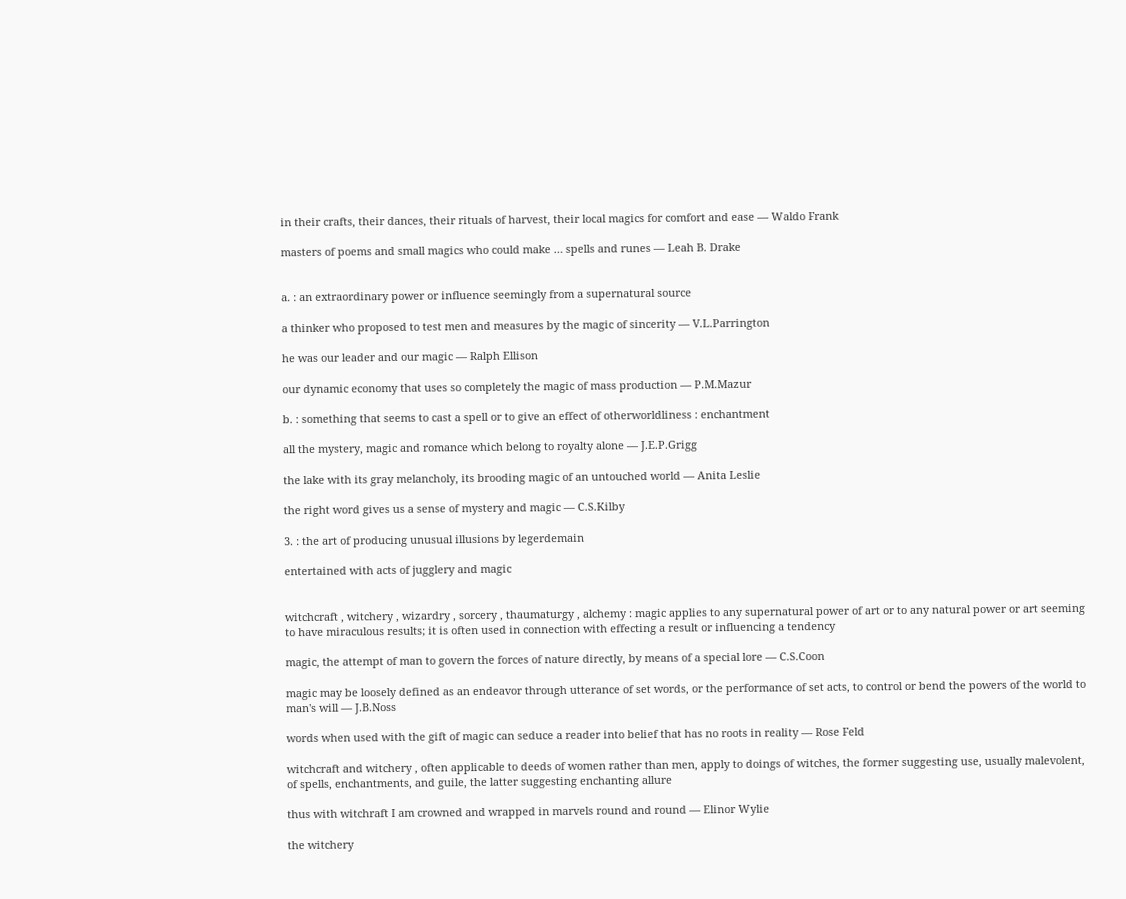in their crafts, their dances, their rituals of harvest, their local magics for comfort and ease — Waldo Frank

masters of poems and small magics who could make … spells and runes — Leah B. Drake


a. : an extraordinary power or influence seemingly from a supernatural source

a thinker who proposed to test men and measures by the magic of sincerity — V.L.Parrington

he was our leader and our magic — Ralph Ellison

our dynamic economy that uses so completely the magic of mass production — P.M.Mazur

b. : something that seems to cast a spell or to give an effect of otherworldliness : enchantment

all the mystery, magic and romance which belong to royalty alone — J.E.P.Grigg

the lake with its gray melancholy, its brooding magic of an untouched world — Anita Leslie

the right word gives us a sense of mystery and magic — C.S.Kilby

3. : the art of producing unusual illusions by legerdemain

entertained with acts of jugglery and magic


witchcraft , witchery , wizardry , sorcery , thaumaturgy , alchemy : magic applies to any supernatural power of art or to any natural power or art seeming to have miraculous results; it is often used in connection with effecting a result or influencing a tendency

magic, the attempt of man to govern the forces of nature directly, by means of a special lore — C.S.Coon

magic may be loosely defined as an endeavor through utterance of set words, or the performance of set acts, to control or bend the powers of the world to man's will — J.B.Noss

words when used with the gift of magic can seduce a reader into belief that has no roots in reality — Rose Feld

witchcraft and witchery , often applicable to deeds of women rather than men, apply to doings of witches, the former suggesting use, usually malevolent, of spells, enchantments, and guile, the latter suggesting enchanting allure

thus with witchraft I am crowned and wrapped in marvels round and round — Elinor Wylie

the witchery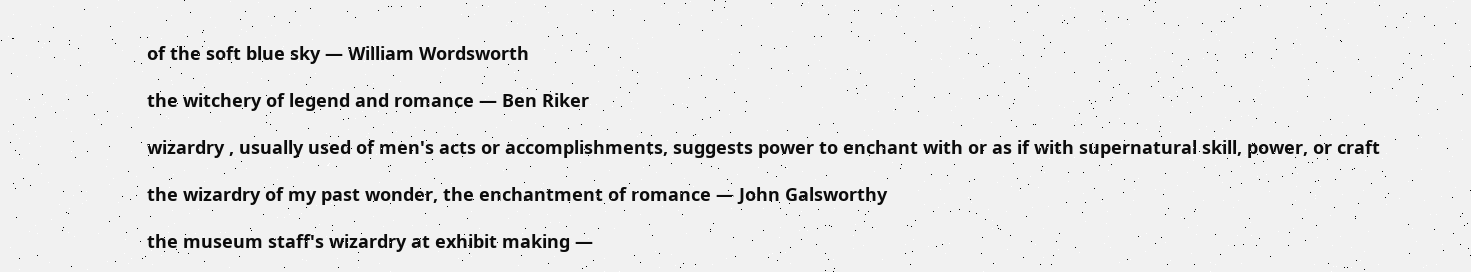of the soft blue sky — William Wordsworth

the witchery of legend and romance — Ben Riker

wizardry , usually used of men's acts or accomplishments, suggests power to enchant with or as if with supernatural skill, power, or craft

the wizardry of my past wonder, the enchantment of romance — John Galsworthy

the museum staff's wizardry at exhibit making —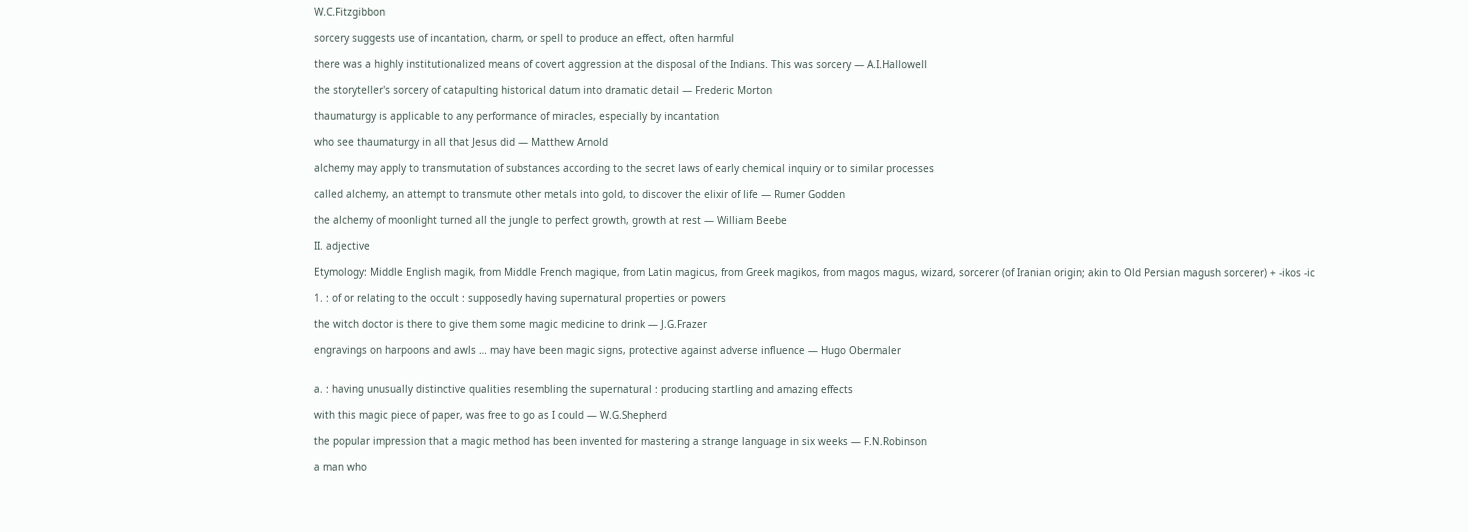W.C.Fitzgibbon

sorcery suggests use of incantation, charm, or spell to produce an effect, often harmful

there was a highly institutionalized means of covert aggression at the disposal of the Indians. This was sorcery — A.I.Hallowell

the storyteller's sorcery of catapulting historical datum into dramatic detail — Frederic Morton

thaumaturgy is applicable to any performance of miracles, especially by incantation

who see thaumaturgy in all that Jesus did — Matthew Arnold

alchemy may apply to transmutation of substances according to the secret laws of early chemical inquiry or to similar processes

called alchemy, an attempt to transmute other metals into gold, to discover the elixir of life — Rumer Godden

the alchemy of moonlight turned all the jungle to perfect growth, growth at rest — William Beebe

II. adjective

Etymology: Middle English magik, from Middle French magique, from Latin magicus, from Greek magikos, from magos magus, wizard, sorcerer (of Iranian origin; akin to Old Persian magush sorcerer) + -ikos -ic

1. : of or relating to the occult : supposedly having supernatural properties or powers

the witch doctor is there to give them some magic medicine to drink — J.G.Frazer

engravings on harpoons and awls … may have been magic signs, protective against adverse influence — Hugo Obermaler


a. : having unusually distinctive qualities resembling the supernatural : producing startling and amazing effects

with this magic piece of paper, was free to go as I could — W.G.Shepherd

the popular impression that a magic method has been invented for mastering a strange language in six weeks — F.N.Robinson

a man who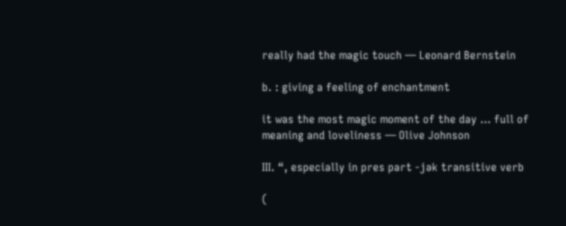really had the magic touch — Leonard Bernstein

b. : giving a feeling of enchantment

it was the most magic moment of the day … full of meaning and loveliness — Olive Johnson

III. “, especially in pres part -jək transitive verb

(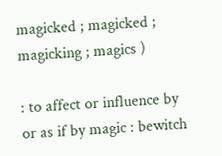magicked ; magicked ; magicking ; magics )

: to affect or influence by or as if by magic : bewitch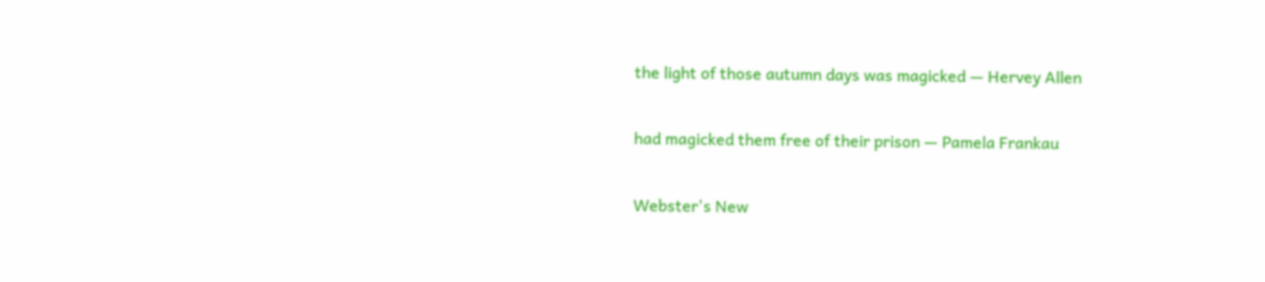the light of those autumn days was magicked — Hervey Allen

had magicked them free of their prison — Pamela Frankau

Webster's New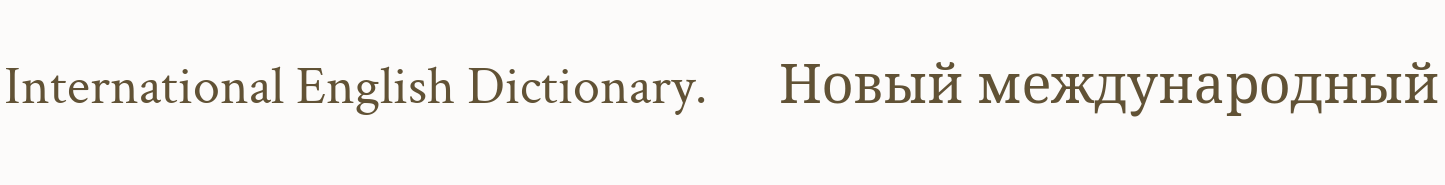International English Dictionary.      Новый международный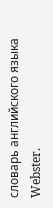словарь английского языка Webster.